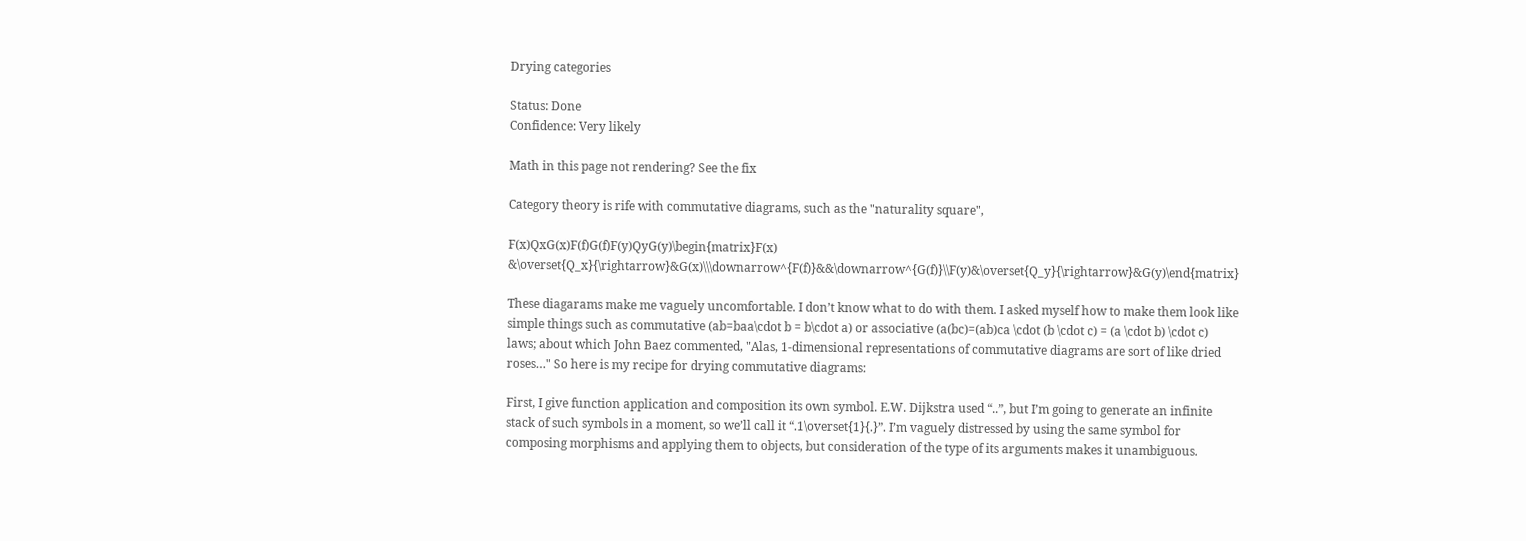Drying categories

Status: Done
Confidence: Very likely

Math in this page not rendering? See the fix

Category theory is rife with commutative diagrams, such as the "naturality square",

F(x)QxG(x)F(f)G(f)F(y)QyG(y)\begin{matrix}F(x) &\overset{Q_x}{\rightarrow}&G(x)\\\downarrow^{F(f)}&&\downarrow^{G(f)}\\F(y)&\overset{Q_y}{\rightarrow}&G(y)\end{matrix}

These diagarams make me vaguely uncomfortable. I don’t know what to do with them. I asked myself how to make them look like simple things such as commutative (ab=baa\cdot b = b\cdot a) or associative (a(bc)=(ab)ca \cdot (b \cdot c) = (a \cdot b) \cdot c) laws; about which John Baez commented, "Alas, 1-dimensional representations of commutative diagrams are sort of like dried roses…" So here is my recipe for drying commutative diagrams:

First, I give function application and composition its own symbol. E.W. Dijkstra used “..”, but I’m going to generate an infinite stack of such symbols in a moment, so we’ll call it “.1\overset{1}{.}”. I’m vaguely distressed by using the same symbol for composing morphisms and applying them to objects, but consideration of the type of its arguments makes it unambiguous.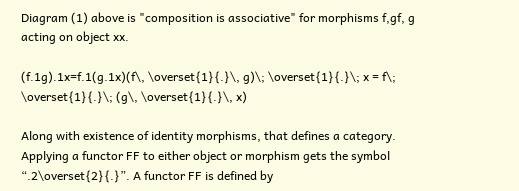Diagram (1) above is "composition is associative" for morphisms f,gf, g acting on object xx.

(f.1g).1x=f.1(g.1x)(f\, \overset{1}{.}\, g)\; \overset{1}{.}\; x = f\; \overset{1}{.}\; (g\, \overset{1}{.}\, x)

Along with existence of identity morphisms, that defines a category. Applying a functor FF to either object or morphism gets the symbol “.2\overset{2}{.}”. A functor FF is defined by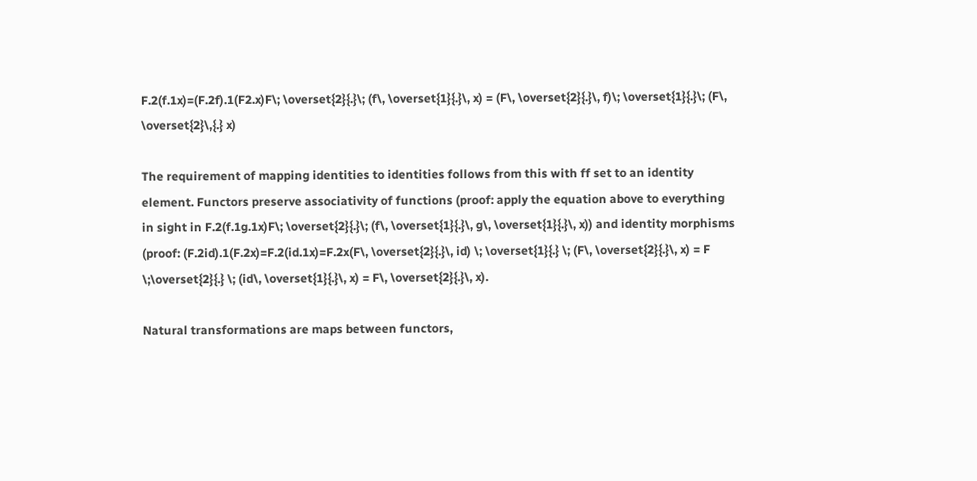F.2(f.1x)=(F.2f).1(F2.x)F\; \overset{2}{.}\; (f\, \overset{1}{.}\, x) = (F\, \overset{2}{.}\, f)\; \overset{1}{.}\; (F\, \overset{2}\,{.} x)

The requirement of mapping identities to identities follows from this with ff set to an identity element. Functors preserve associativity of functions (proof: apply the equation above to everything in sight in F.2(f.1g.1x)F\; \overset{2}{.}\; (f\, \overset{1}{.}\, g\, \overset{1}{.}\, x)) and identity morphisms (proof: (F.2id).1(F.2x)=F.2(id.1x)=F.2x(F\, \overset{2}{.}\, id) \; \overset{1}{.} \; (F\, \overset{2}{.}\, x) = F \;\overset{2}{.} \; (id\, \overset{1}{.}\, x) = F\, \overset{2}{.}\, x).

Natural transformations are maps between functors,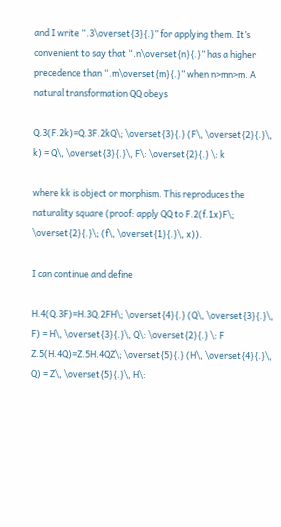and I write “.3\overset{3}{.}” for applying them. It’s convenient to say that “.n\overset{n}{.}” has a higher precedence than “.m\overset{m}{.}” when n>mn>m. A natural transformation QQ obeys

Q.3(F.2k)=Q.3F.2kQ\; \overset{3}{.} (F\, \overset{2}{.}\, k) = Q\, \overset{3}{.}\, F\: \overset{2}{.} \: k

where kk is object or morphism. This reproduces the naturality square (proof: apply QQ to F.2(f.1x)F\; \overset{2}{.}\; (f\, \overset{1}{.}\, x)).

I can continue and define

H.4(Q.3F)=H.3Q.2FH\; \overset{4}{.} (Q\, \overset{3}{.}\, F) = H\, \overset{3}{.}\, Q\: \overset{2}{.} \: F
Z.5(H.4Q)=Z.5H.4QZ\; \overset{5}{.} (H\, \overset{4}{.}\, Q) = Z\, \overset{5}{.}\, H\: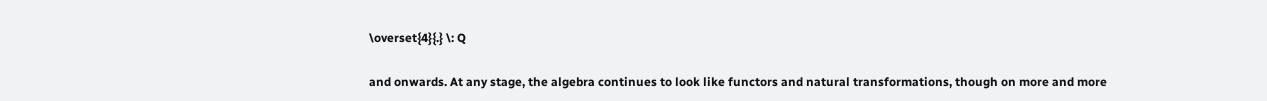\overset{4}{.} \: Q

and onwards. At any stage, the algebra continues to look like functors and natural transformations, though on more and more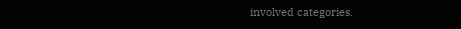involved categories.